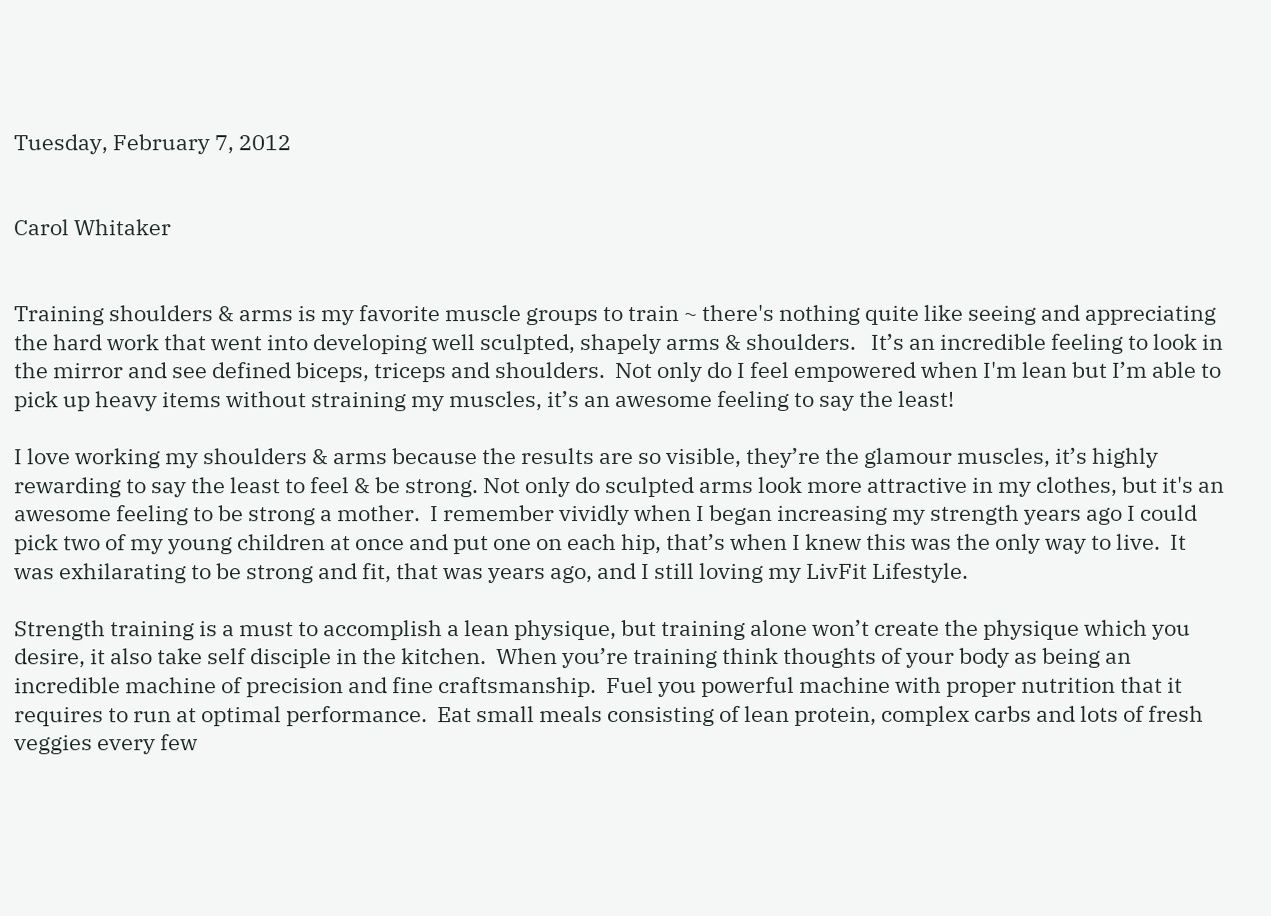Tuesday, February 7, 2012


Carol Whitaker


Training shoulders & arms is my favorite muscle groups to train ~ there's nothing quite like seeing and appreciating the hard work that went into developing well sculpted, shapely arms & shoulders.   It’s an incredible feeling to look in the mirror and see defined biceps, triceps and shoulders.  Not only do I feel empowered when I'm lean but I’m able to pick up heavy items without straining my muscles, it’s an awesome feeling to say the least!

I love working my shoulders & arms because the results are so visible, they’re the glamour muscles, it’s highly rewarding to say the least to feel & be strong. Not only do sculpted arms look more attractive in my clothes, but it's an awesome feeling to be strong a mother.  I remember vividly when I began increasing my strength years ago I could pick two of my young children at once and put one on each hip, that’s when I knew this was the only way to live.  It was exhilarating to be strong and fit, that was years ago, and I still loving my LivFit Lifestyle.

Strength training is a must to accomplish a lean physique, but training alone won’t create the physique which you desire, it also take self disciple in the kitchen.  When you’re training think thoughts of your body as being an incredible machine of precision and fine craftsmanship.  Fuel you powerful machine with proper nutrition that it requires to run at optimal performance.  Eat small meals consisting of lean protein, complex carbs and lots of fresh veggies every few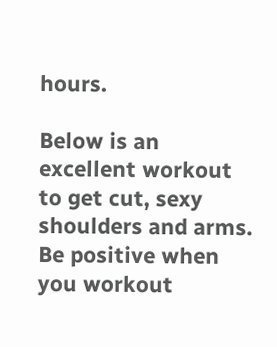hours.

Below is an excellent workout to get cut, sexy shoulders and arms.  Be positive when you workout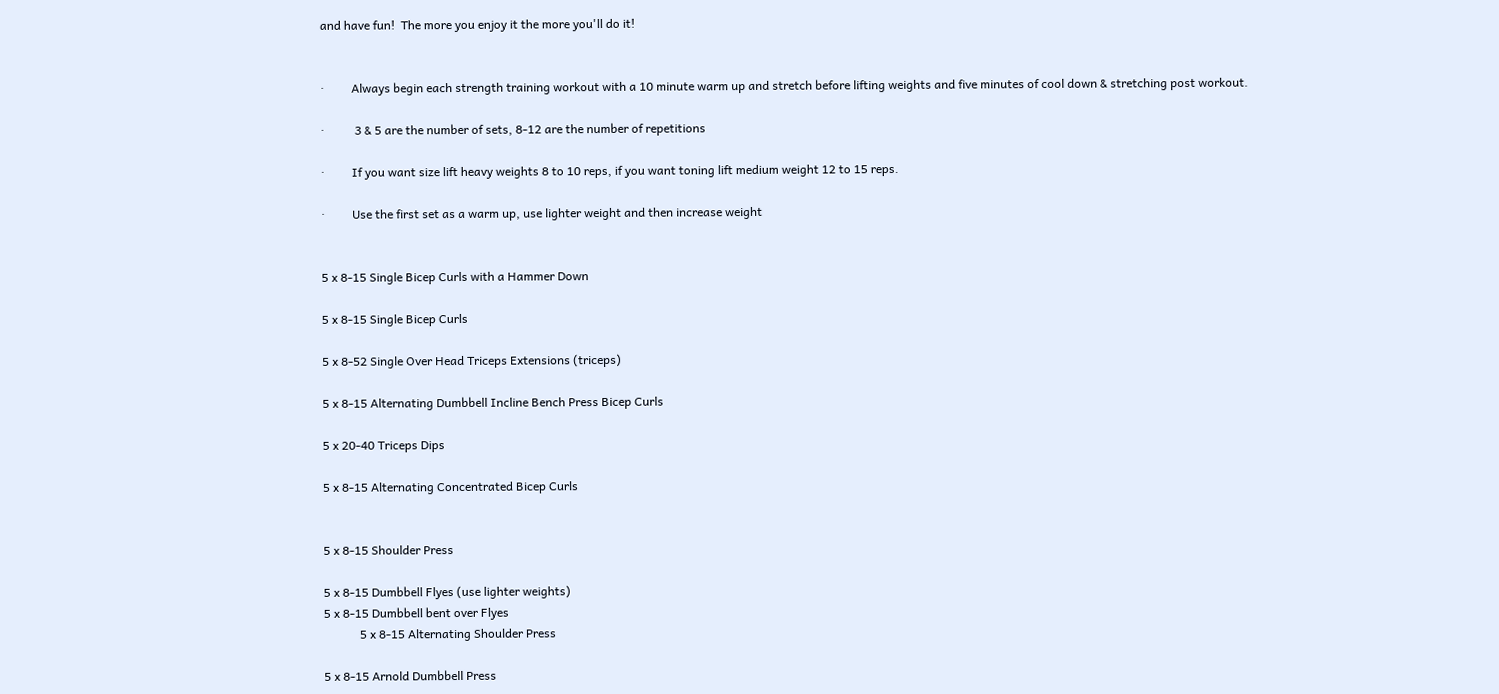and have fun!  The more you enjoy it the more you'll do it!


·         Always begin each strength training workout with a 10 minute warm up and stretch before lifting weights and five minutes of cool down & stretching post workout.

·          3 & 5 are the number of sets, 8-12 are the number of repetitions

·         If you want size lift heavy weights 8 to 10 reps, if you want toning lift medium weight 12 to 15 reps.

·         Use the first set as a warm up, use lighter weight and then increase weight


5 x 8-15 Single Bicep Curls with a Hammer Down

5 x 8-15 Single Bicep Curls

5 x 8-52 Single Over Head Triceps Extensions (triceps)

5 x 8-15 Alternating Dumbbell Incline Bench Press Bicep Curls

5 x 20-40 Triceps Dips

5 x 8-15 Alternating Concentrated Bicep Curls


5 x 8-15 Shoulder Press

5 x 8-15 Dumbbell Flyes (use lighter weights)
5 x 8-15 Dumbbell bent over Flyes
            5 x 8-15 Alternating Shoulder Press

5 x 8-15 Arnold Dumbbell Press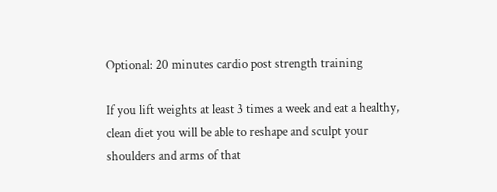Optional: 20 minutes cardio post strength training

If you lift weights at least 3 times a week and eat a healthy, clean diet you will be able to reshape and sculpt your shoulders and arms of that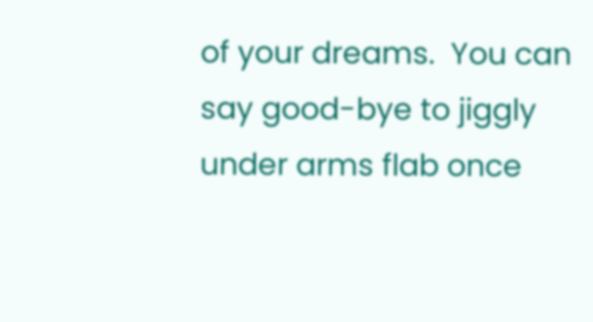of your dreams.  You can say good-bye to jiggly under arms flab once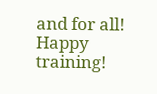and for all!
Happy training!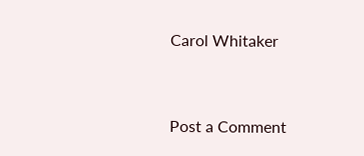Carol Whitaker


Post a Comment